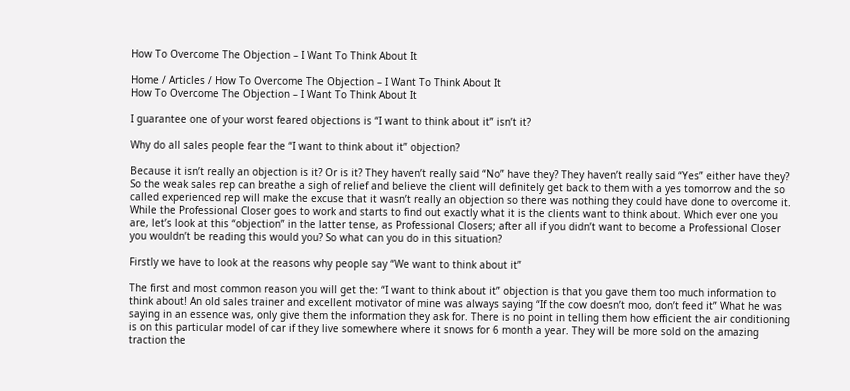How To Overcome The Objection – I Want To Think About It

Home / Articles / How To Overcome The Objection – I Want To Think About It
How To Overcome The Objection – I Want To Think About It

I guarantee one of your worst feared objections is “I want to think about it” isn’t it?

Why do all sales people fear the “I want to think about it” objection?

Because it isn’t really an objection is it? Or is it? They haven’t really said “No” have they? They haven’t really said “Yes” either have they? So the weak sales rep can breathe a sigh of relief and believe the client will definitely get back to them with a yes tomorrow and the so called experienced rep will make the excuse that it wasn’t really an objection so there was nothing they could have done to overcome it. While the Professional Closer goes to work and starts to find out exactly what it is the clients want to think about. Which ever one you are, let’s look at this “objection” in the latter tense, as Professional Closers; after all if you didn’t want to become a Professional Closer you wouldn’t be reading this would you? So what can you do in this situation?

Firstly we have to look at the reasons why people say “We want to think about it”

The first and most common reason you will get the: “I want to think about it” objection is that you gave them too much information to think about! An old sales trainer and excellent motivator of mine was always saying “If the cow doesn’t moo, don’t feed it” What he was saying in an essence was, only give them the information they ask for. There is no point in telling them how efficient the air conditioning is on this particular model of car if they live somewhere where it snows for 6 month a year. They will be more sold on the amazing traction the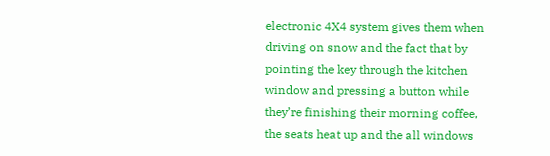electronic 4X4 system gives them when driving on snow and the fact that by pointing the key through the kitchen window and pressing a button while they’re finishing their morning coffee, the seats heat up and the all windows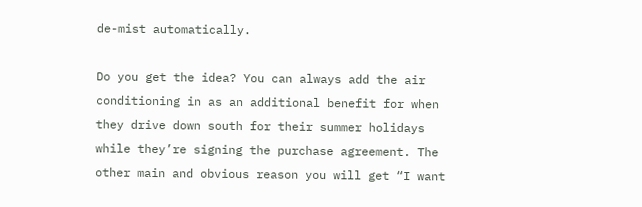de-mist automatically.

Do you get the idea? You can always add the air conditioning in as an additional benefit for when they drive down south for their summer holidays while they’re signing the purchase agreement. The other main and obvious reason you will get “I want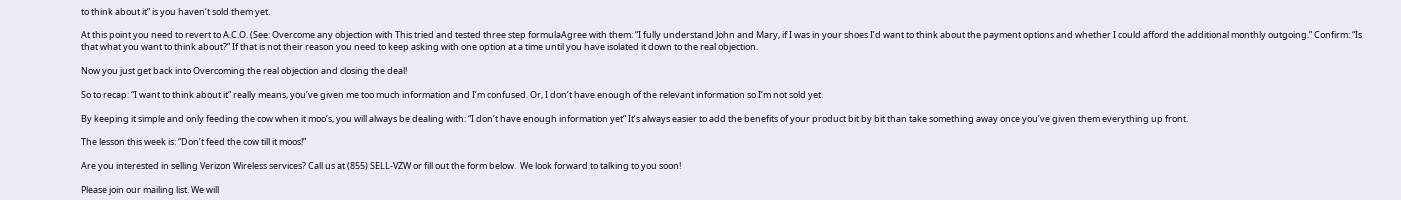to think about it” is you haven’t sold them yet.

At this point you need to revert to A.C.O. (See: Overcome any objection with This tried and tested three step formulaAgree with them: “I fully understand John and Mary, if I was in your shoes I’d want to think about the payment options and whether I could afford the additional monthly outgoing.” Confirm: “Is that what you want to think about?” If that is not their reason you need to keep asking with one option at a time until you have isolated it down to the real objection.

Now you just get back into Overcoming the real objection and closing the deal!

So to recap: “I want to think about it” really means, you’ve given me too much information and I’m confused. Or, I don’t have enough of the relevant information so I’m not sold yet.

By keeping it simple and only feeding the cow when it moo’s, you will always be dealing with: “I don’t have enough information yet” It’s always easier to add the benefits of your product bit by bit than take something away once you’ve given them everything up front.

The lesson this week is: “Don’t feed the cow till it moos!”

Are you interested in selling Verizon Wireless services? Call us at (855) SELL-VZW or fill out the form below.  We look forward to talking to you soon!

Please join our mailing list. We will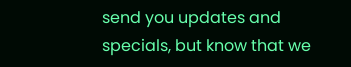send you updates and specials, but know that we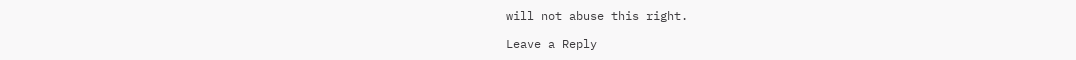will not abuse this right.

Leave a Reply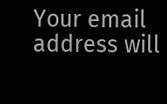Your email address will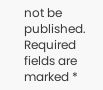not be published. Required fields are marked *